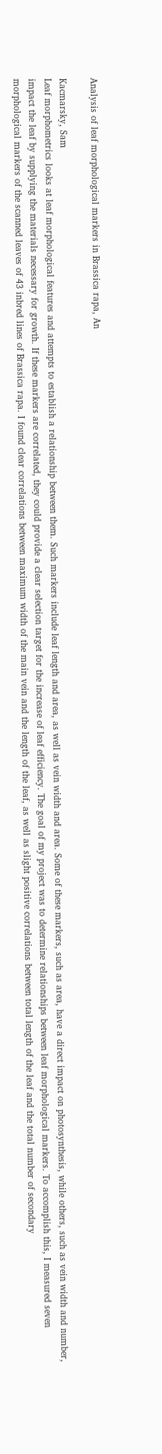Analysis of leaf morphological markers in Brassica rapa, An

Kacmarsky, Sam
Leaf morphometrics looks at leaf morphological features and attempts to establish a relationship between them. Such markers include leaf length and area, as well as vein width and area. Some of these markers, such as area, have a direct impact on photosynthesis, while others, such as vein width and number, impact the leaf by supplying the materials necessary for growth. If these markers are correlated, they could provide a clear selection target for the increase of leaf efficiency. The goal of my project was to determine relationships between leaf morphological markers. To accomplish this, I measured seven morphological markers of the scanned leaves of 43 inbred lines of Brassica rapa. I found clear correlations between maximum width of the main vein and the length of the leaf, as well as slight positive correlations between total length of the leaf and the total number of secondary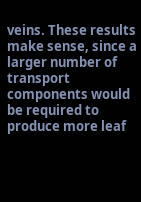veins. These results make sense, since a larger number of transport components would be required to produce more leaf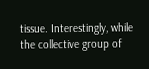tissue. Interestingly, while the collective group of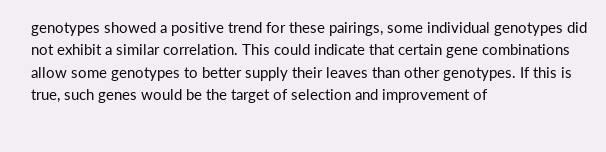genotypes showed a positive trend for these pairings, some individual genotypes did not exhibit a similar correlation. This could indicate that certain gene combinations allow some genotypes to better supply their leaves than other genotypes. If this is true, such genes would be the target of selection and improvement of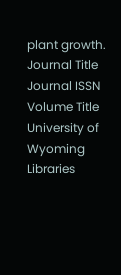plant growth.
Journal Title
Journal ISSN
Volume Title
University of Wyoming Libraries